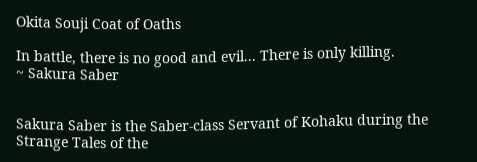Okita Souji Coat of Oaths

In battle, there is no good and evil... There is only killing.
~ Sakura Saber


Sakura Saber is the Saber-class Servant of Kohaku during the Strange Tales of the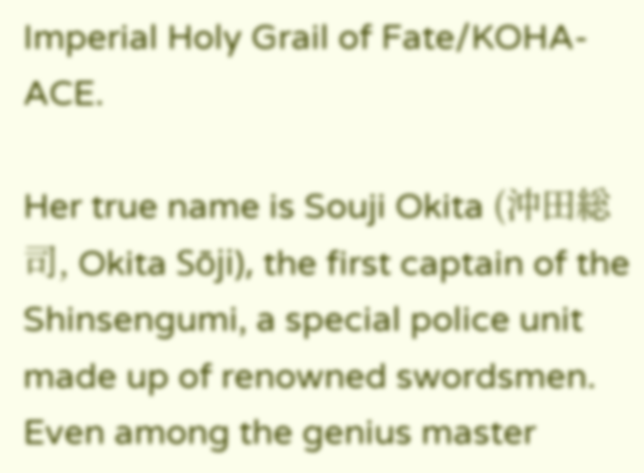Imperial Holy Grail of Fate/KOHA-ACE.

Her true name is Souji Okita (沖田総司, Okita Sōji), the first captain of the Shinsengumi, a special police unit made up of renowned swordsmen. Even among the genius master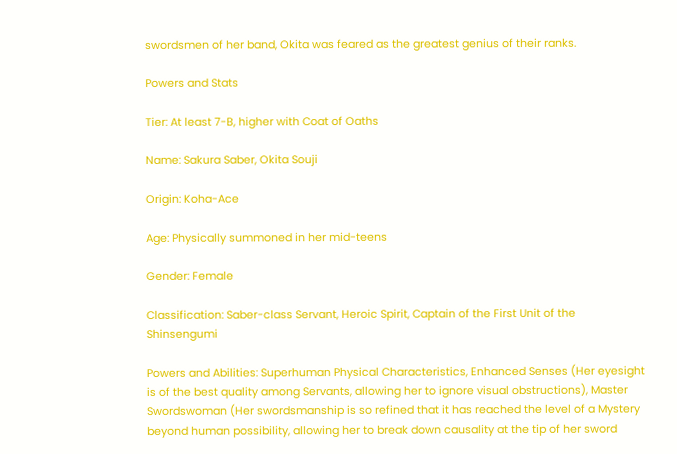swordsmen of her band, Okita was feared as the greatest genius of their ranks.

Powers and Stats

Tier: At least 7-B, higher with Coat of Oaths

Name: Sakura Saber, Okita Souji

Origin: Koha-Ace

Age: Physically summoned in her mid-teens

Gender: Female

Classification: Saber-class Servant, Heroic Spirit, Captain of the First Unit of the Shinsengumi

Powers and Abilities: Superhuman Physical Characteristics, Enhanced Senses (Her eyesight is of the best quality among Servants, allowing her to ignore visual obstructions), Master Swordswoman (Her swordsmanship is so refined that it has reached the level of a Mystery beyond human possibility, allowing her to break down causality at the tip of her sword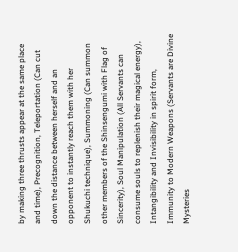by making three thrusts appear at the same place and time), Precognition, Teleportation (Can cut down the distance between herself and an opponent to instantly reach them with her Shukuchi technique), Summoning (Can summon other members of the Shinsengumi with Flag of Sincerity), Soul Manipulation (All Servants can consume souls to replenish their magical energy), Intangibility and Invisibility in spirit form, Immunity to Modern Weapons (Servants are Divine Mysteries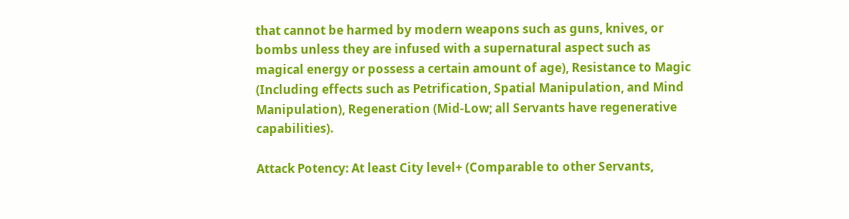that cannot be harmed by modern weapons such as guns, knives, or bombs unless they are infused with a supernatural aspect such as magical energy or possess a certain amount of age), Resistance to Magic (Including effects such as Petrification, Spatial Manipulation, and Mind Manipulation), Regeneration (Mid-Low; all Servants have regenerative capabilities).

Attack Potency: At least City level+ (Comparable to other Servants,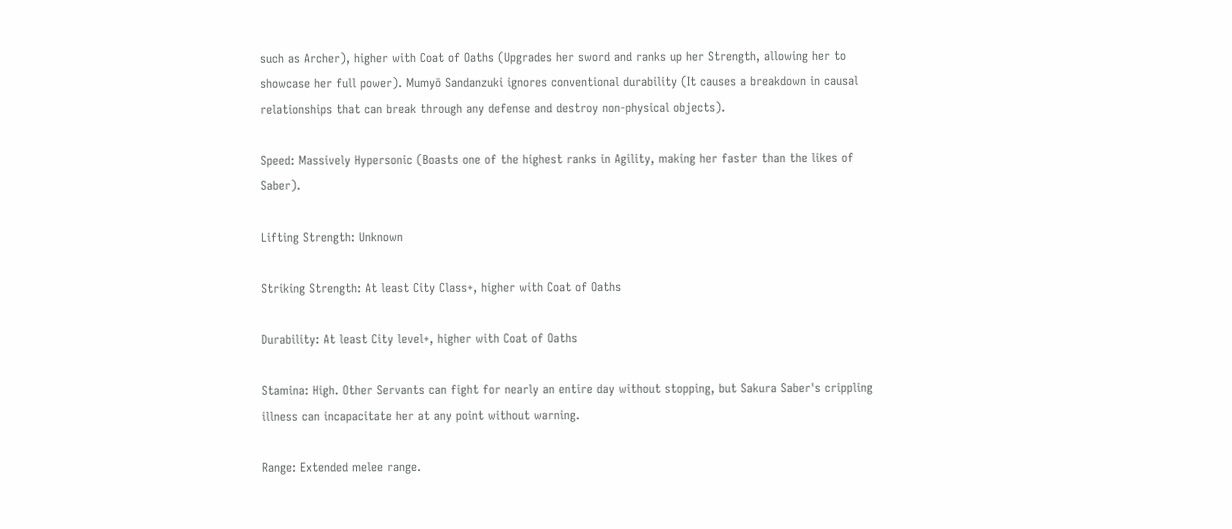such as Archer), higher with Coat of Oaths (Upgrades her sword and ranks up her Strength, allowing her to showcase her full power). Mumyō Sandanzuki ignores conventional durability (It causes a breakdown in causal relationships that can break through any defense and destroy non-physical objects).

Speed: Massively Hypersonic (Boasts one of the highest ranks in Agility, making her faster than the likes of Saber).

Lifting Strength: Unknown

Striking Strength: At least City Class+, higher with Coat of Oaths

Durability: At least City level+, higher with Coat of Oaths

Stamina: High. Other Servants can fight for nearly an entire day without stopping, but Sakura Saber's crippling illness can incapacitate her at any point without warning.

Range: Extended melee range.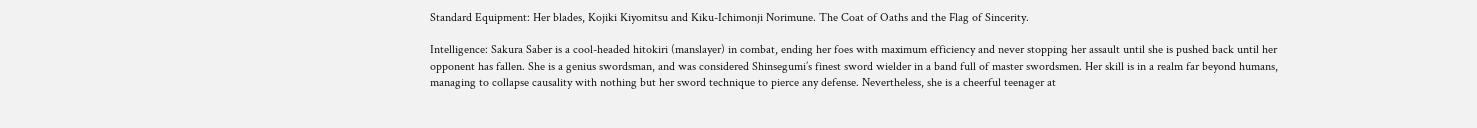Standard Equipment: Her blades, Kojiki Kiyomitsu and Kiku-Ichimonji Norimune. The Coat of Oaths and the Flag of Sincerity.

Intelligence: Sakura Saber is a cool-headed hitokiri (manslayer) in combat, ending her foes with maximum efficiency and never stopping her assault until she is pushed back until her opponent has fallen. She is a genius swordsman, and was considered Shinsegumi’s finest sword wielder in a band full of master swordsmen. Her skill is in a realm far beyond humans, managing to collapse causality with nothing but her sword technique to pierce any defense. Nevertheless, she is a cheerful teenager at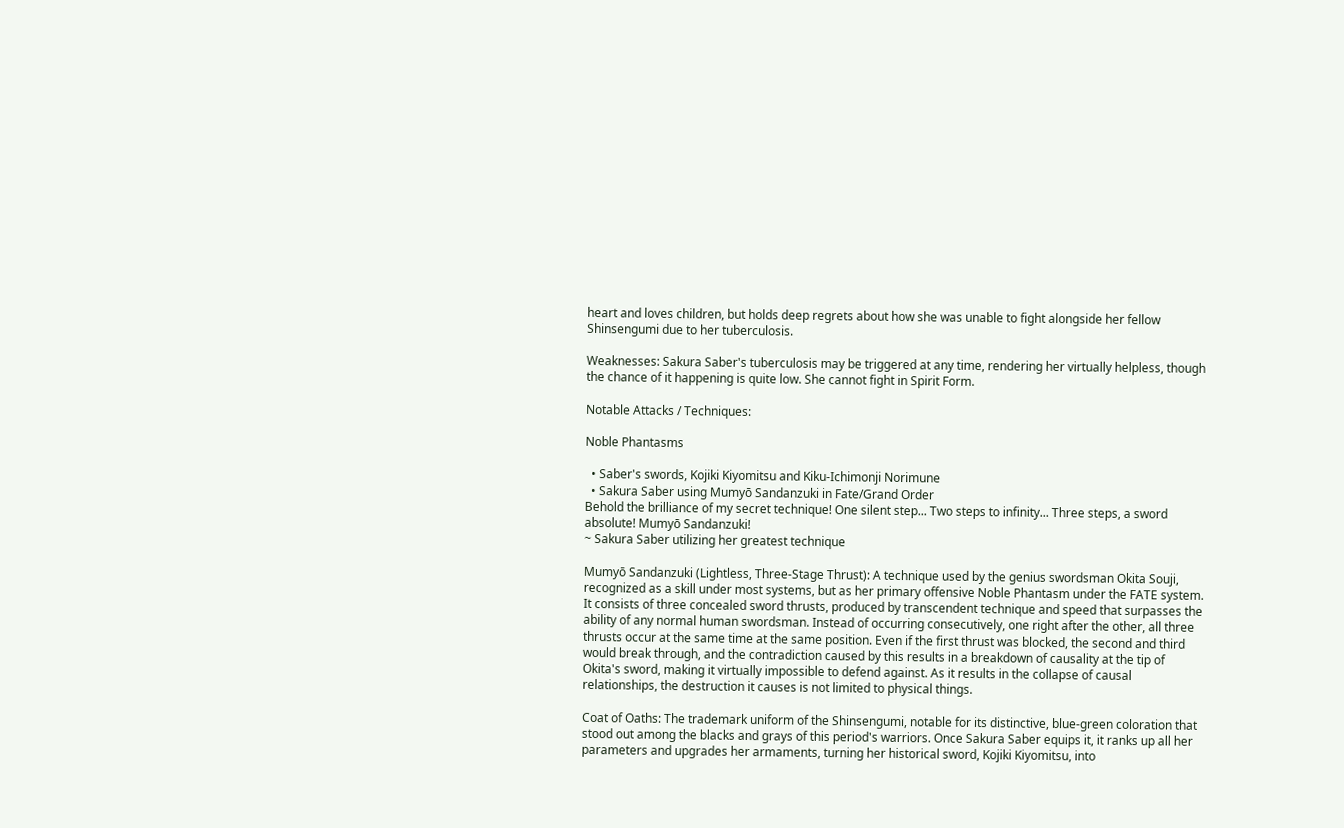heart and loves children, but holds deep regrets about how she was unable to fight alongside her fellow Shinsengumi due to her tuberculosis.

Weaknesses: Sakura Saber's tuberculosis may be triggered at any time, rendering her virtually helpless, though the chance of it happening is quite low. She cannot fight in Spirit Form.

Notable Attacks / Techniques:

Noble Phantasms

  • Saber's swords, Kojiki Kiyomitsu and Kiku-Ichimonji Norimune
  • Sakura Saber using Mumyō Sandanzuki in Fate/Grand Order
Behold the brilliance of my secret technique! One silent step... Two steps to infinity... Three steps, a sword absolute! Mumyō Sandanzuki!
~ Sakura Saber utilizing her greatest technique

Mumyō Sandanzuki (Lightless, Three-Stage Thrust): A technique used by the genius swordsman Okita Souji, recognized as a skill under most systems, but as her primary offensive Noble Phantasm under the FATE system. It consists of three concealed sword thrusts, produced by transcendent technique and speed that surpasses the ability of any normal human swordsman. Instead of occurring consecutively, one right after the other, all three thrusts occur at the same time at the same position. Even if the first thrust was blocked, the second and third would break through, and the contradiction caused by this results in a breakdown of causality at the tip of Okita's sword, making it virtually impossible to defend against. As it results in the collapse of causal relationships, the destruction it causes is not limited to physical things.

Coat of Oaths: The trademark uniform of the Shinsengumi, notable for its distinctive, blue-green coloration that stood out among the blacks and grays of this period's warriors. Once Sakura Saber equips it, it ranks up all her parameters and upgrades her armaments, turning her historical sword, Kojiki Kiyomitsu, into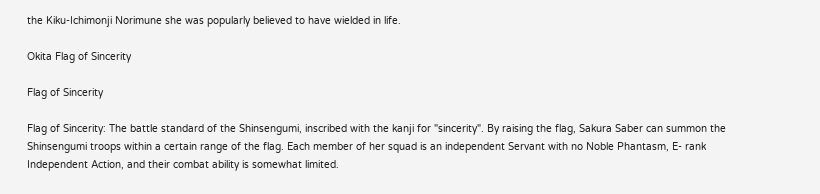the Kiku-Ichimonji Norimune she was popularly believed to have wielded in life.

Okita Flag of Sincerity

Flag of Sincerity

Flag of Sincerity: The battle standard of the Shinsengumi, inscribed with the kanji for "sincerity". By raising the flag, Sakura Saber can summon the Shinsengumi troops within a certain range of the flag. Each member of her squad is an independent Servant with no Noble Phantasm, E- rank Independent Action, and their combat ability is somewhat limited.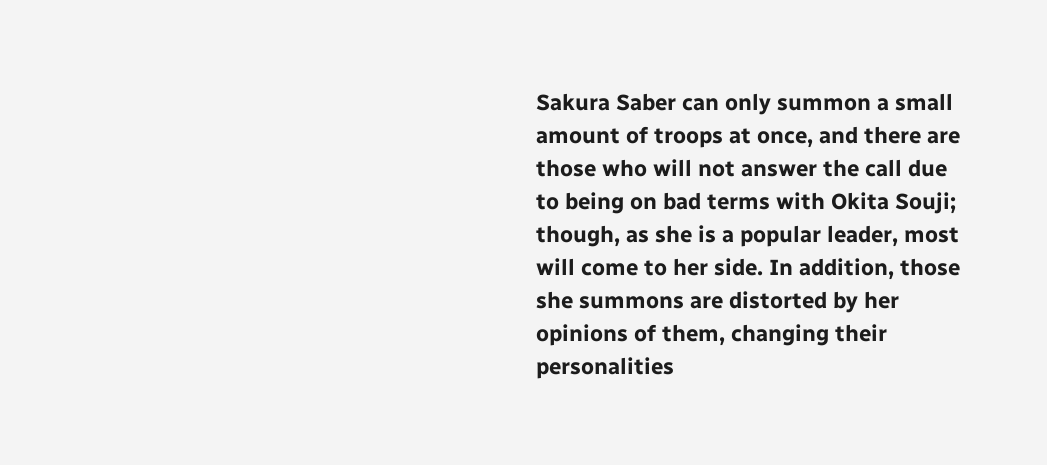Sakura Saber can only summon a small amount of troops at once, and there are those who will not answer the call due to being on bad terms with Okita Souji; though, as she is a popular leader, most will come to her side. In addition, those she summons are distorted by her opinions of them, changing their personalities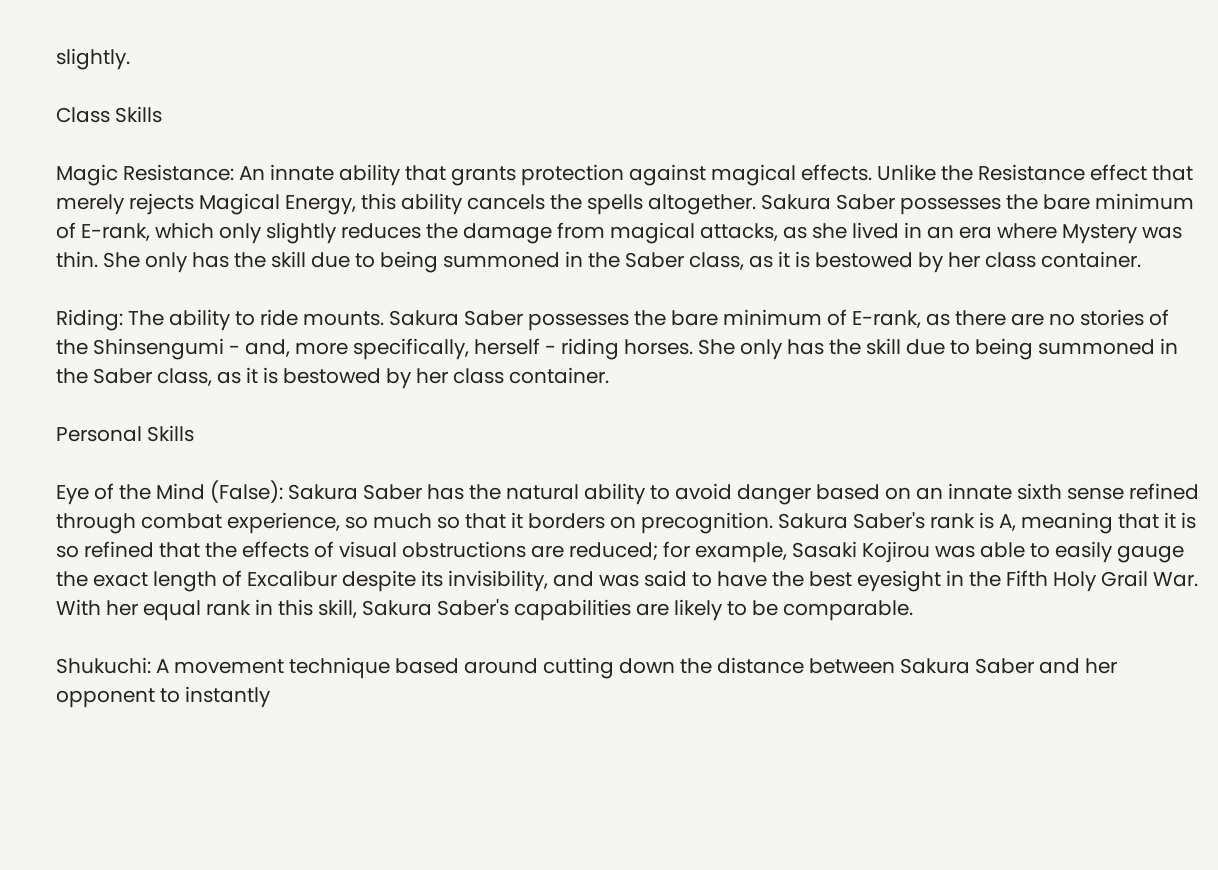slightly.

Class Skills

Magic Resistance: An innate ability that grants protection against magical effects. Unlike the Resistance effect that merely rejects Magical Energy, this ability cancels the spells altogether. Sakura Saber possesses the bare minimum of E-rank, which only slightly reduces the damage from magical attacks, as she lived in an era where Mystery was thin. She only has the skill due to being summoned in the Saber class, as it is bestowed by her class container.

Riding: The ability to ride mounts. Sakura Saber possesses the bare minimum of E-rank, as there are no stories of the Shinsengumi - and, more specifically, herself - riding horses. She only has the skill due to being summoned in the Saber class, as it is bestowed by her class container.

Personal Skills

Eye of the Mind (False): Sakura Saber has the natural ability to avoid danger based on an innate sixth sense refined through combat experience, so much so that it borders on precognition. Sakura Saber's rank is A, meaning that it is so refined that the effects of visual obstructions are reduced; for example, Sasaki Kojirou was able to easily gauge the exact length of Excalibur despite its invisibility, and was said to have the best eyesight in the Fifth Holy Grail War. With her equal rank in this skill, Sakura Saber's capabilities are likely to be comparable.

Shukuchi: A movement technique based around cutting down the distance between Sakura Saber and her opponent to instantly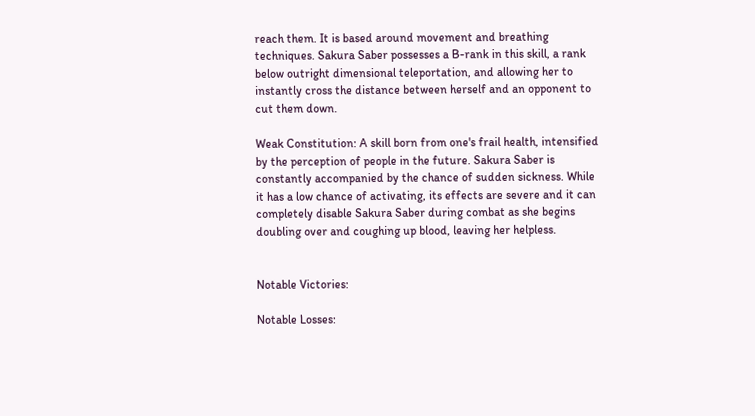reach them. It is based around movement and breathing techniques. Sakura Saber possesses a B-rank in this skill, a rank below outright dimensional teleportation, and allowing her to instantly cross the distance between herself and an opponent to cut them down.

Weak Constitution: A skill born from one's frail health, intensified by the perception of people in the future. Sakura Saber is constantly accompanied by the chance of sudden sickness. While it has a low chance of activating, its effects are severe and it can completely disable Sakura Saber during combat as she begins doubling over and coughing up blood, leaving her helpless.


Notable Victories:

Notable Losses: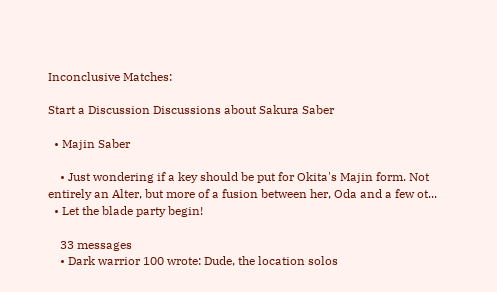Inconclusive Matches:

Start a Discussion Discussions about Sakura Saber

  • Majin Saber

    • Just wondering if a key should be put for Okita's Majin form. Not entirely an Alter, but more of a fusion between her, Oda and a few ot...
  • Let the blade party begin!

    33 messages
    • Dark warrior 100 wrote: Dude, the location solos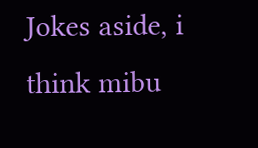Jokes aside, i think mibu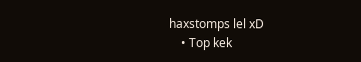haxstomps lel xD
    • Top kek